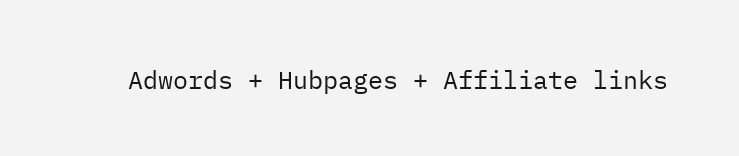Adwords + Hubpages + Affiliate links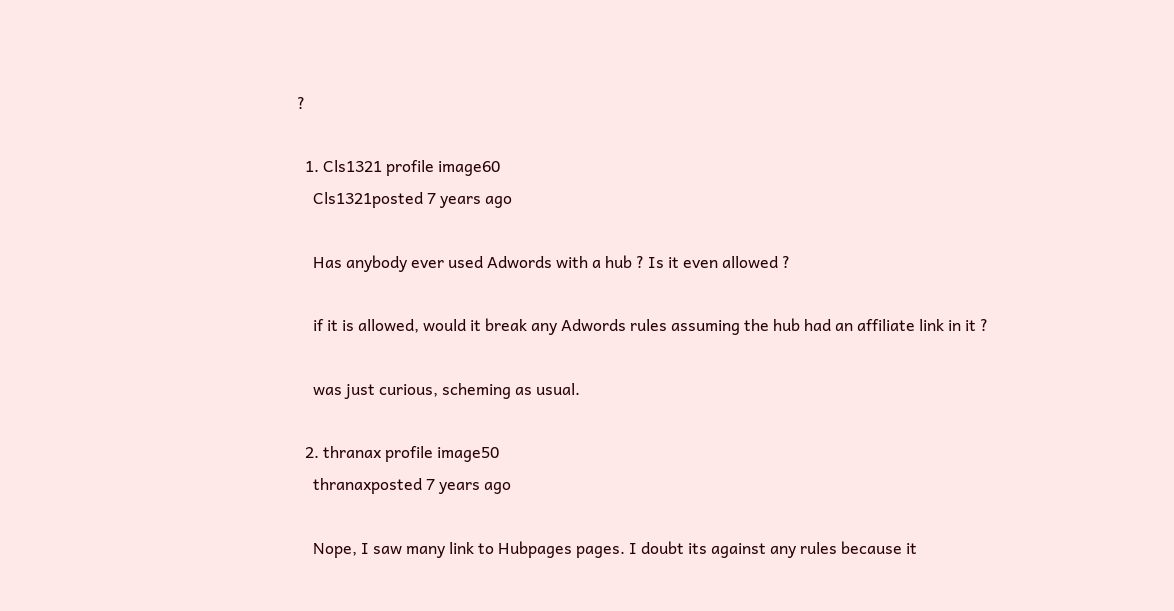?

  1. Cls1321 profile image60
    Cls1321posted 7 years ago

    Has anybody ever used Adwords with a hub ? Is it even allowed ?

    if it is allowed, would it break any Adwords rules assuming the hub had an affiliate link in it ?

    was just curious, scheming as usual.

  2. thranax profile image50
    thranaxposted 7 years ago

    Nope, I saw many link to Hubpages pages. I doubt its against any rules because it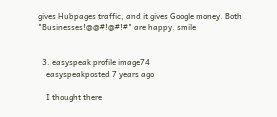gives Hubpages traffic, and it gives Google money. Both "Businesses!@@#!@#!#" are happy. smile


  3. easyspeak profile image74
    easyspeakposted 7 years ago

    I thought there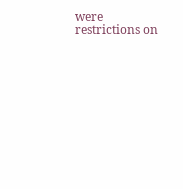were restrictions on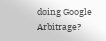doing Google Arbitrage?